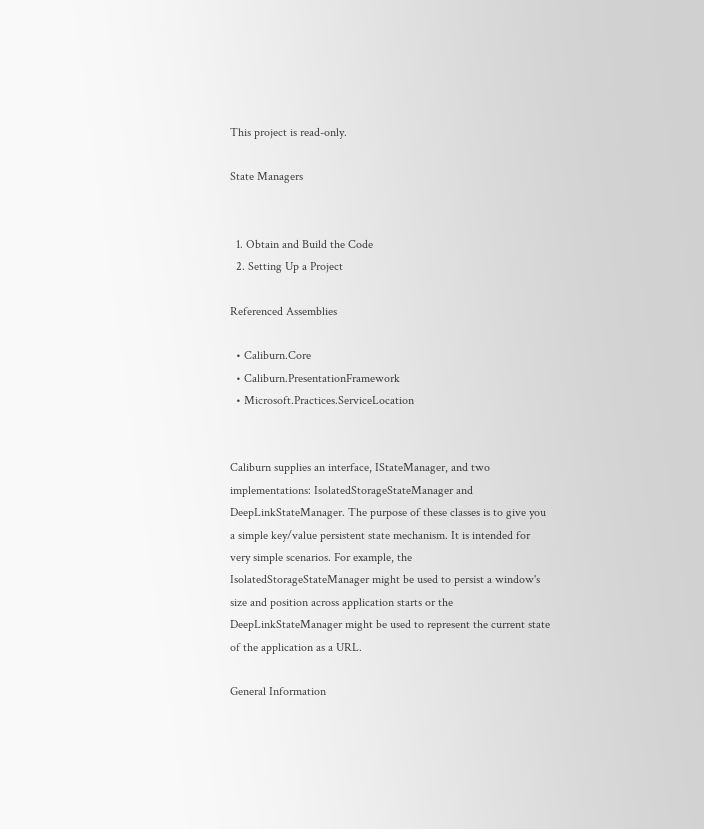This project is read-only.

State Managers


  1. Obtain and Build the Code
  2. Setting Up a Project

Referenced Assemblies

  • Caliburn.Core
  • Caliburn.PresentationFramework
  • Microsoft.Practices.ServiceLocation


Caliburn supplies an interface, IStateManager, and two implementations: IsolatedStorageStateManager and DeepLinkStateManager. The purpose of these classes is to give you a simple key/value persistent state mechanism. It is intended for very simple scenarios. For example, the IsolatedStorageStateManager might be used to persist a window's size and position across application starts or the DeepLinkStateManager might be used to represent the current state of the application as a URL.

General Information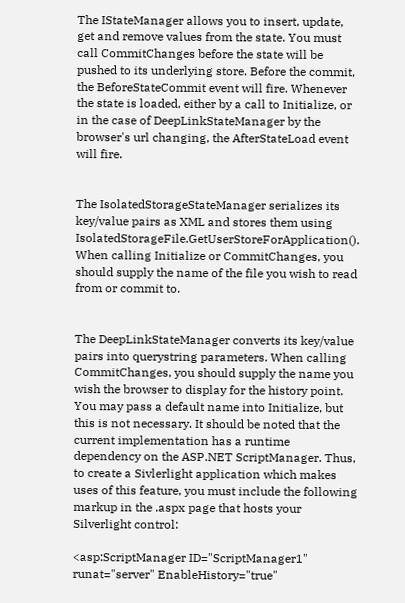The IStateManager allows you to insert, update, get and remove values from the state. You must call CommitChanges before the state will be pushed to its underlying store. Before the commit, the BeforeStateCommit event will fire. Whenever the state is loaded, either by a call to Initialize, or in the case of DeepLinkStateManager by the browser's url changing, the AfterStateLoad event will fire.


The IsolatedStorageStateManager serializes its key/value pairs as XML and stores them using IsolatedStorageFile.GetUserStoreForApplication(). When calling Initialize or CommitChanges, you should supply the name of the file you wish to read from or commit to.


The DeepLinkStateManager converts its key/value pairs into querystring parameters. When calling CommitChanges, you should supply the name you wish the browser to display for the history point. You may pass a default name into Initialize, but this is not necessary. It should be noted that the current implementation has a runtime dependency on the ASP.NET ScriptManager. Thus, to create a Sivlerlight application which makes uses of this feature, you must include the following markup in the .aspx page that hosts your Silverlight control:

<asp:ScriptManager ID="ScriptManager1" runat="server" EnableHistory="true"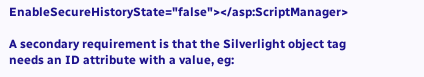EnableSecureHistoryState="false"></asp:ScriptManager>

A secondary requirement is that the Silverlight object tag needs an ID attribute with a value, eg: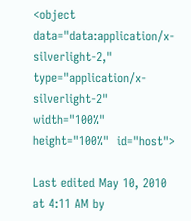<object data="data:application/x-silverlight-2," type="application/x-silverlight-2" width="100%" height="100%"  id="host">

Last edited May 10, 2010 at 4:11 AM by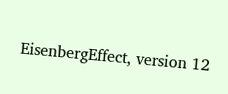EisenbergEffect, version 12